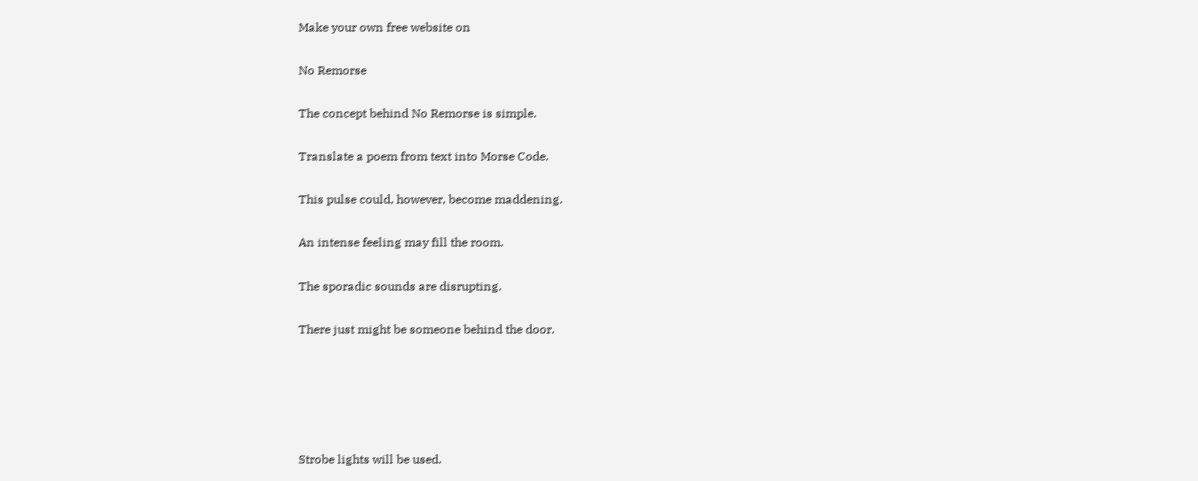Make your own free website on

No Remorse

The concept behind No Remorse is simple.

Translate a poem from text into Morse Code.

This pulse could, however, become maddening.

An intense feeling may fill the room.

The sporadic sounds are disrupting.

There just might be someone behind the door.





Strobe lights will be used.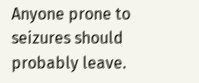Anyone prone to seizures should probably leave.